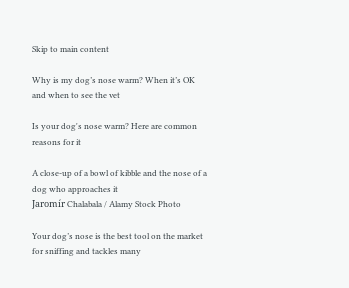Skip to main content

Why is my dog’s nose warm? When it’s OK and when to see the vet

Is your dog's nose warm? Here are common reasons for it

A close-up of a bowl of kibble and the nose of a dog who approaches it
Jaromír Chalabala / Alamy Stock Photo

Your dog’s nose is the best tool on the market for sniffing and tackles many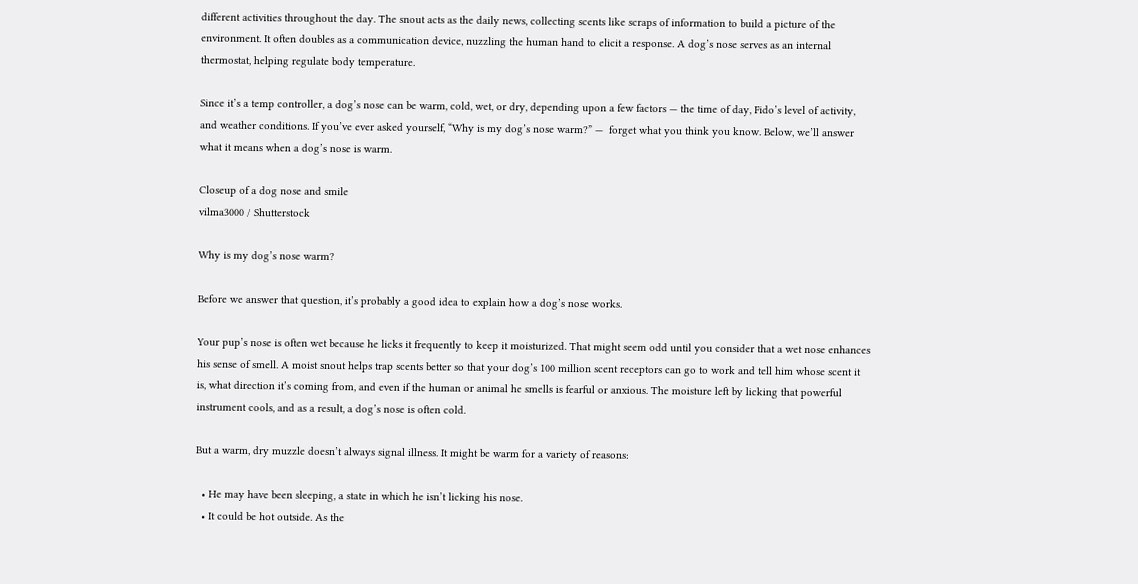different activities throughout the day. The snout acts as the daily news, collecting scents like scraps of information to build a picture of the environment. It often doubles as a communication device, nuzzling the human hand to elicit a response. A dog’s nose serves as an internal thermostat, helping regulate body temperature.

Since it’s a temp controller, a dog’s nose can be warm, cold, wet, or dry, depending upon a few factors — the time of day, Fido’s level of activity, and weather conditions. If you’ve ever asked yourself, “Why is my dog’s nose warm?” —  forget what you think you know. Below, we’ll answer what it means when a dog’s nose is warm.

Closeup of a dog nose and smile
vilma3000 / Shutterstock

Why is my dog’s nose warm?

Before we answer that question, it’s probably a good idea to explain how a dog’s nose works.

Your pup’s nose is often wet because he licks it frequently to keep it moisturized. That might seem odd until you consider that a wet nose enhances his sense of smell. A moist snout helps trap scents better so that your dog’s 100 million scent receptors can go to work and tell him whose scent it is, what direction it’s coming from, and even if the human or animal he smells is fearful or anxious. The moisture left by licking that powerful instrument cools, and as a result, a dog’s nose is often cold.

But a warm, dry muzzle doesn’t always signal illness. It might be warm for a variety of reasons:

  • He may have been sleeping, a state in which he isn’t licking his nose.
  • It could be hot outside. As the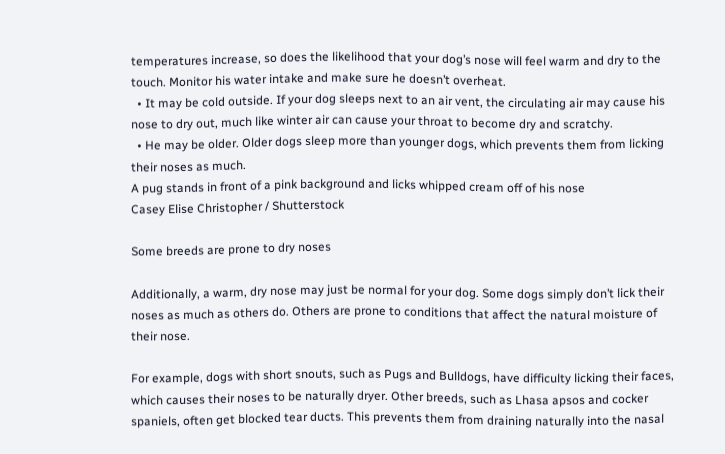temperatures increase, so does the likelihood that your dog’s nose will feel warm and dry to the touch. Monitor his water intake and make sure he doesn’t overheat.
  • It may be cold outside. If your dog sleeps next to an air vent, the circulating air may cause his nose to dry out, much like winter air can cause your throat to become dry and scratchy.
  • He may be older. Older dogs sleep more than younger dogs, which prevents them from licking their noses as much.
A pug stands in front of a pink background and licks whipped cream off of his nose
Casey Elise Christopher / Shutterstock

Some breeds are prone to dry noses

Additionally, a warm, dry nose may just be normal for your dog. Some dogs simply don’t lick their noses as much as others do. Others are prone to conditions that affect the natural moisture of their nose.

For example, dogs with short snouts, such as Pugs and Bulldogs, have difficulty licking their faces, which causes their noses to be naturally dryer. Other breeds, such as Lhasa apsos and cocker spaniels, often get blocked tear ducts. This prevents them from draining naturally into the nasal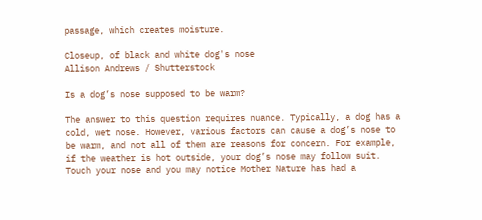passage, which creates moisture.

Closeup, of black and white dog's nose
Allison Andrews / Shutterstock

Is a dog’s nose supposed to be warm?

The answer to this question requires nuance. Typically, a dog has a cold, wet nose. However, various factors can cause a dog’s nose to be warm, and not all of them are reasons for concern. For example, if the weather is hot outside, your dog’s nose may follow suit. Touch your nose and you may notice Mother Nature has had a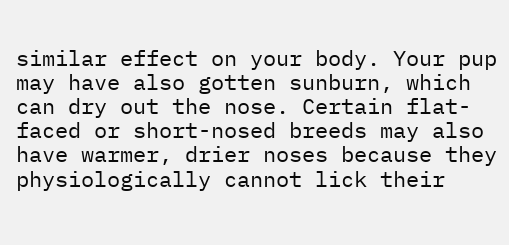similar effect on your body. Your pup may have also gotten sunburn, which can dry out the nose. Certain flat-faced or short-nosed breeds may also have warmer, drier noses because they physiologically cannot lick their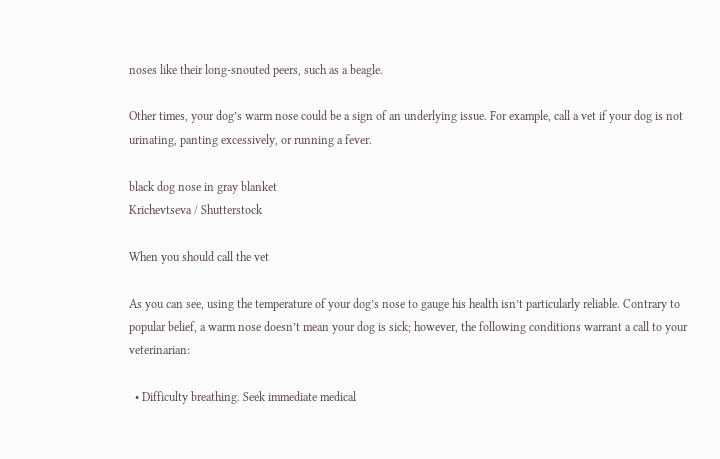noses like their long-snouted peers, such as a beagle.

Other times, your dog’s warm nose could be a sign of an underlying issue. For example, call a vet if your dog is not urinating, panting excessively, or running a fever.

black dog nose in gray blanket
Krichevtseva / Shutterstock

When you should call the vet

As you can see, using the temperature of your dog’s nose to gauge his health isn’t particularly reliable. Contrary to popular belief, a warm nose doesn’t mean your dog is sick; however, the following conditions warrant a call to your veterinarian:

  • Difficulty breathing. Seek immediate medical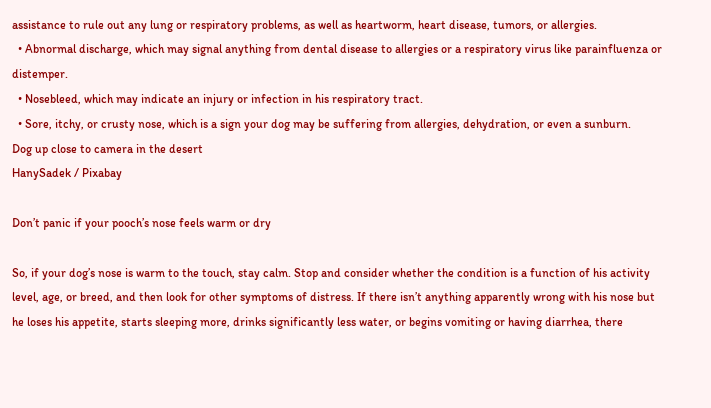assistance to rule out any lung or respiratory problems, as well as heartworm, heart disease, tumors, or allergies.
  • Abnormal discharge, which may signal anything from dental disease to allergies or a respiratory virus like parainfluenza or distemper.
  • Nosebleed, which may indicate an injury or infection in his respiratory tract.
  • Sore, itchy, or crusty nose, which is a sign your dog may be suffering from allergies, dehydration, or even a sunburn.
Dog up close to camera in the desert
HanySadek / Pixabay

Don’t panic if your pooch’s nose feels warm or dry

So, if your dog’s nose is warm to the touch, stay calm. Stop and consider whether the condition is a function of his activity level, age, or breed, and then look for other symptoms of distress. If there isn’t anything apparently wrong with his nose but he loses his appetite, starts sleeping more, drinks significantly less water, or begins vomiting or having diarrhea, there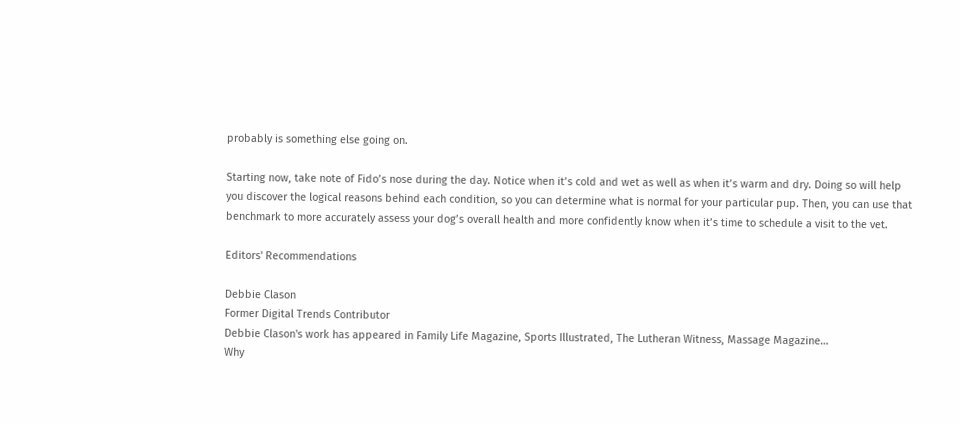probably is something else going on.

Starting now, take note of Fido’s nose during the day. Notice when it’s cold and wet as well as when it’s warm and dry. Doing so will help you discover the logical reasons behind each condition, so you can determine what is normal for your particular pup. Then, you can use that benchmark to more accurately assess your dog’s overall health and more confidently know when it’s time to schedule a visit to the vet.

Editors' Recommendations

Debbie Clason
Former Digital Trends Contributor
Debbie Clason's work has appeared in Family Life Magazine, Sports Illustrated, The Lutheran Witness, Massage Magazine…
Why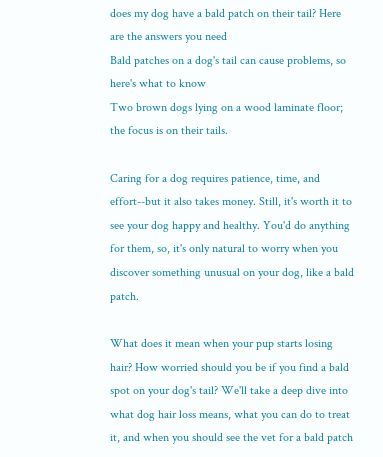does my dog have a bald patch on their tail? Here are the answers you need
Bald patches on a dog's tail can cause problems, so here's what to know
Two brown dogs lying on a wood laminate floor; the focus is on their tails.

Caring for a dog requires patience, time, and effort--but it also takes money. Still, it's worth it to see your dog happy and healthy. You'd do anything for them, so, it's only natural to worry when you discover something unusual on your dog, like a bald patch.

What does it mean when your pup starts losing hair? How worried should you be if you find a bald spot on your dog's tail? We'll take a deep dive into what dog hair loss means, what you can do to treat it, and when you should see the vet for a bald patch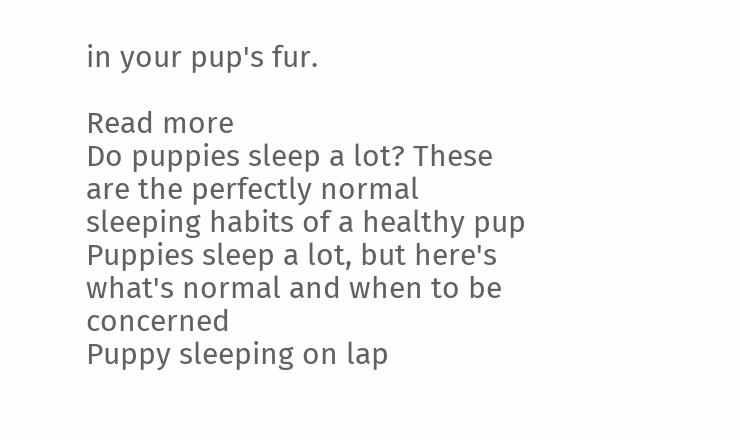in your pup's fur.

Read more
Do puppies sleep a lot? These are the perfectly normal sleeping habits of a healthy pup
Puppies sleep a lot, but here's what's normal and when to be concerned
Puppy sleeping on lap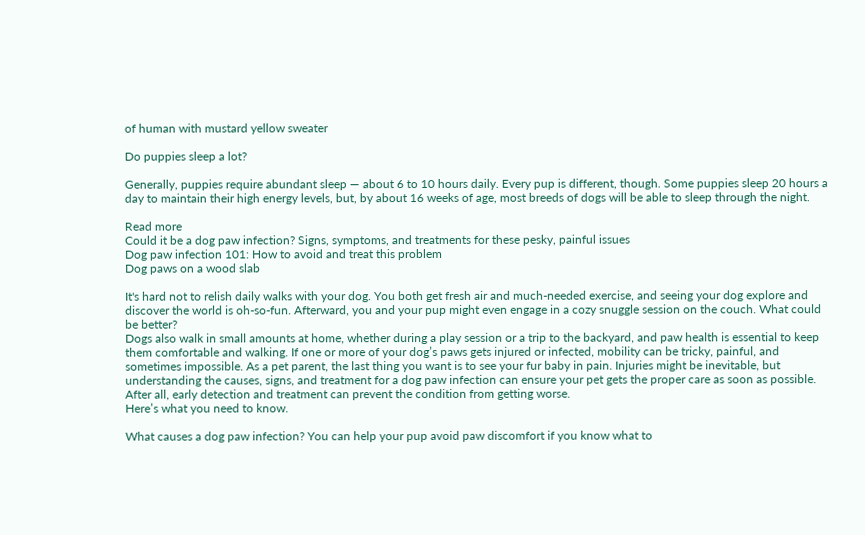of human with mustard yellow sweater

Do puppies sleep a lot?

Generally, puppies require abundant sleep — about 6 to 10 hours daily. Every pup is different, though. Some puppies sleep 20 hours a day to maintain their high energy levels, but, by about 16 weeks of age, most breeds of dogs will be able to sleep through the night.

Read more
Could it be a dog paw infection? Signs, symptoms, and treatments for these pesky, painful issues
Dog paw infection 101: How to avoid and treat this problem
Dog paws on a wood slab

It's hard not to relish daily walks with your dog. You both get fresh air and much-needed exercise, and seeing your dog explore and discover the world is oh-so-fun. Afterward, you and your pup might even engage in a cozy snuggle session on the couch. What could be better?
Dogs also walk in small amounts at home, whether during a play session or a trip to the backyard, and paw health is essential to keep them comfortable and walking. If one or more of your dog’s paws gets injured or infected, mobility can be tricky, painful, and sometimes impossible. As a pet parent, the last thing you want is to see your fur baby in pain. Injuries might be inevitable, but understanding the causes, signs, and treatment for a dog paw infection can ensure your pet gets the proper care as soon as possible. After all, early detection and treatment can prevent the condition from getting worse.
Here’s what you need to know.

What causes a dog paw infection? You can help your pup avoid paw discomfort if you know what to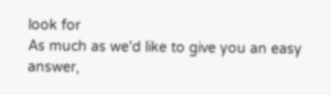look for
As much as we'd like to give you an easy answer,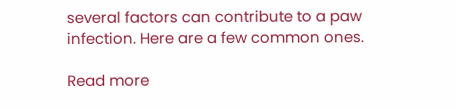several factors can contribute to a paw infection. Here are a few common ones.

Read more